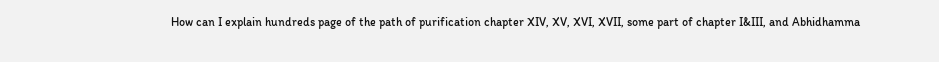How can I explain hundreds page of the path of purification chapter XIV, XV, XVI, XVII, some part of chapter I&III, and Abhidhamma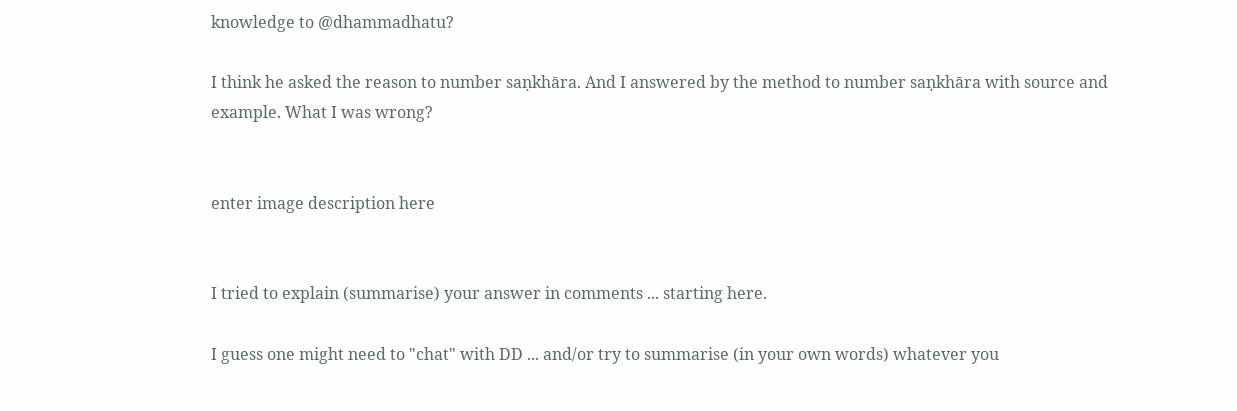knowledge to @dhammadhatu?

I think he asked the reason to number saṇkhāra. And I answered by the method to number saṇkhāra with source and example. What I was wrong?


enter image description here


I tried to explain (summarise) your answer in comments ... starting here.

I guess one might need to "chat" with DD ... and/or try to summarise (in your own words) whatever you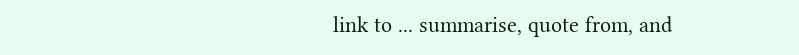link to ... summarise, quote from, and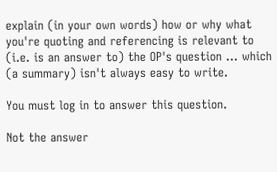explain (in your own words) how or why what you're quoting and referencing is relevant to (i.e. is an answer to) the OP's question ... which (a summary) isn't always easy to write.

You must log in to answer this question.

Not the answer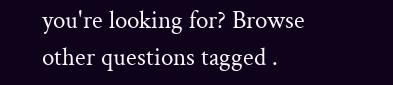you're looking for? Browse other questions tagged .